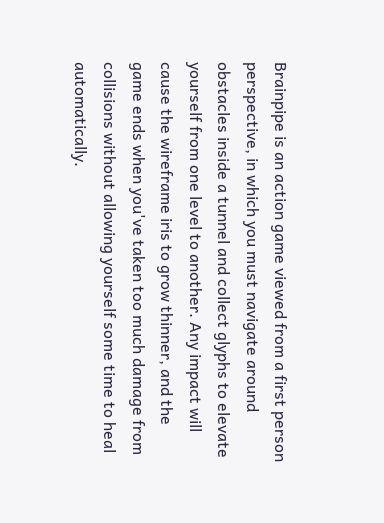Brainpipe is an action game viewed from a first person perspective, in which you must navigate around obstacles inside a tunnel and collect glyphs to elevate yourself from one level to another. Any impact will cause the wireframe iris to grow thinner, and the game ends when you've taken too much damage from collisions without allowing yourself some time to heal automatically.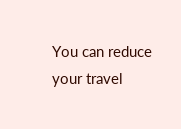You can reduce your travel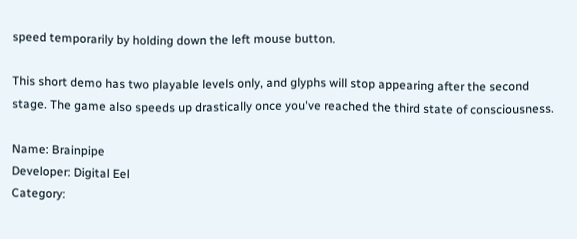speed temporarily by holding down the left mouse button.

This short demo has two playable levels only, and glyphs will stop appearing after the second stage. The game also speeds up drastically once you've reached the third state of consciousness.

Name: Brainpipe
Developer: Digital Eel
Category: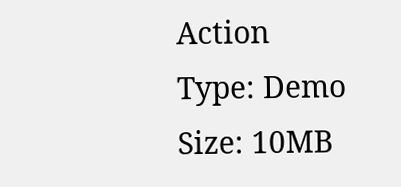Action
Type: Demo
Size: 10MB